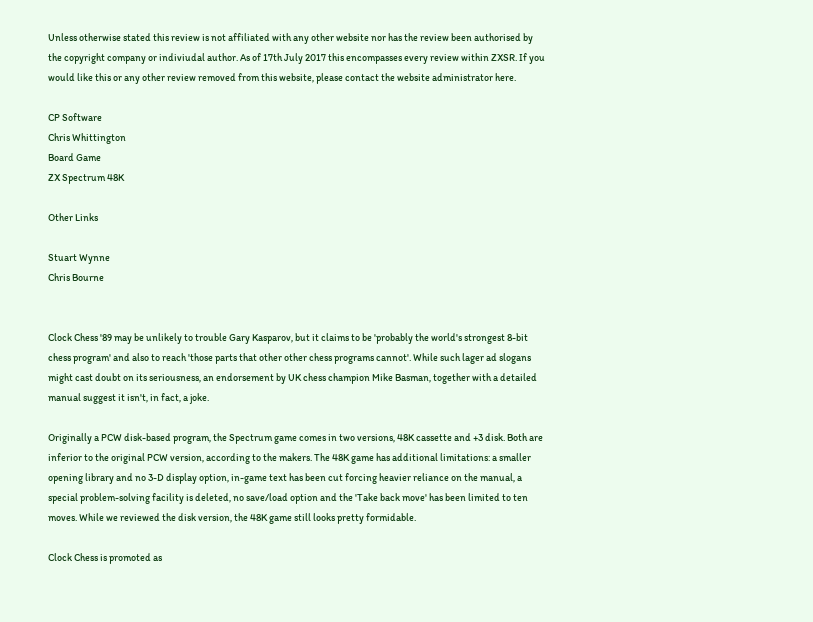Unless otherwise stated this review is not affiliated with any other website nor has the review been authorised by the copyright company or indiviudal author. As of 17th July 2017 this encompasses every review within ZXSR. If you would like this or any other review removed from this website, please contact the website administrator here.

CP Software
Chris Whittington
Board Game
ZX Spectrum 48K

Other Links

Stuart Wynne
Chris Bourne


Clock Chess '89 may be unlikely to trouble Gary Kasparov, but it claims to be 'probably the world's strongest 8-bit chess program' and also to reach 'those parts that other other chess programs cannot'. While such lager ad slogans might cast doubt on its seriousness, an endorsement by UK chess champion Mike Basman, together with a detailed manual suggest it isn't, in fact, a joke.

Originally a PCW disk-based program, the Spectrum game comes in two versions, 48K cassette and +3 disk. Both are inferior to the original PCW version, according to the makers. The 48K game has additional limitations: a smaller opening library and no 3-D display option, in-game text has been cut forcing heavier reliance on the manual, a special problem-solving facility is deleted, no save/load option and the 'Take back move' has been limited to ten moves. While we reviewed the disk version, the 48K game still looks pretty formidable.

Clock Chess is promoted as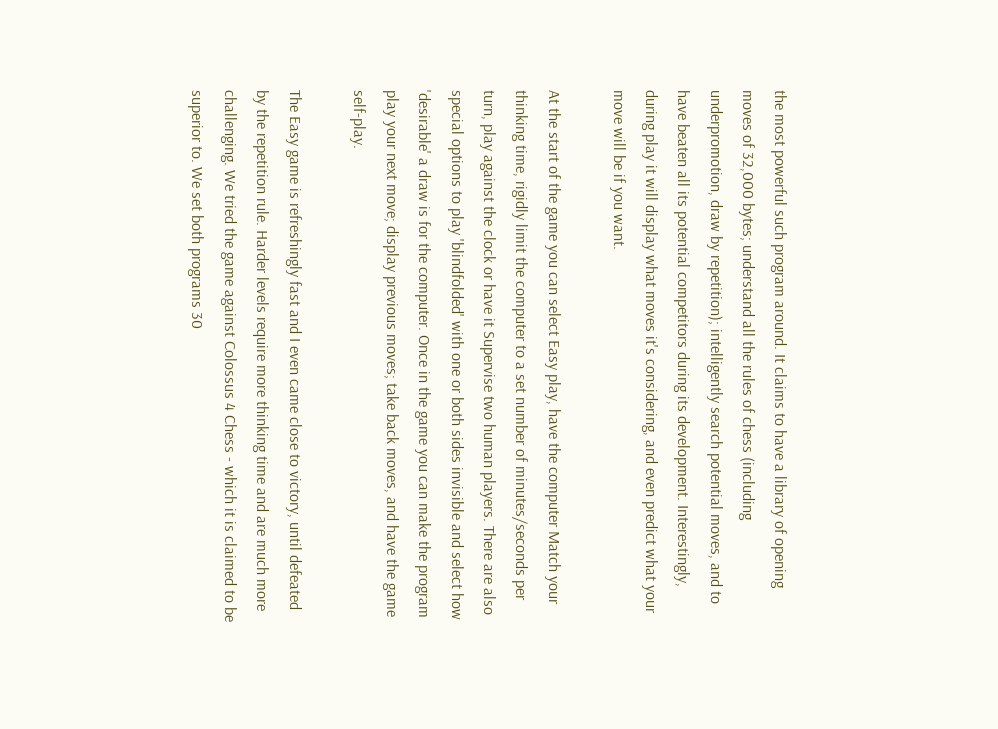the most powerful such program around. It claims to have a library of opening moves of 32,000 bytes; understand all the rules of chess (including underpromotion, draw by repetition); intelligently search potential moves, and to have beaten all its potential competitors during its development. Interestingly, during play it will display what moves it's considering, and even predict what your move will be if you want.

At the start of the game you can select Easy play, have the computer Match your thinking time, rigidly limit the computer to a set number of minutes/seconds per turn, play against the clock or have it Supervise two human players. There are also special options to play 'blindfolded' with one or both sides invisible and select how 'desirable' a draw is for the computer. Once in the game you can make the program play your next move; display previous moves; take back moves, and have the game self-play.

The Easy game is refreshingly fast and I even came close to victory, until defeated by the repetition rule. Harder levels require more thinking time and are much more challenging. We tried the game against Colossus 4 Chess - which it is claimed to be superior to. We set both programs 30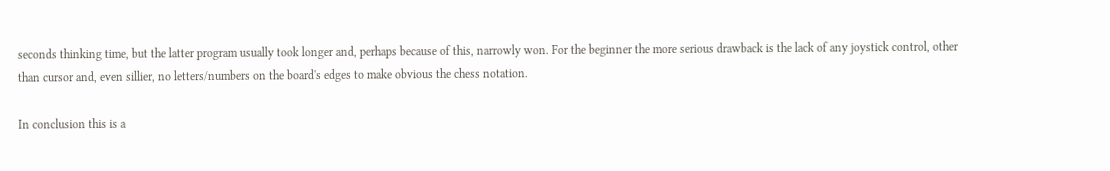seconds thinking time, but the latter program usually took longer and, perhaps because of this, narrowly won. For the beginner the more serious drawback is the lack of any joystick control, other than cursor and, even sillier, no letters/numbers on the board's edges to make obvious the chess notation.

In conclusion this is a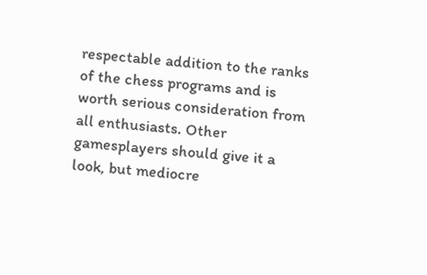respectable addition to the ranks of the chess programs and is worth serious consideration from all enthusiasts. Other gamesplayers should give it a look, but mediocre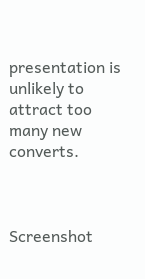presentation is unlikely to attract too many new converts.



Screenshot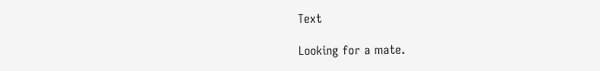Text

Looking for a mate.